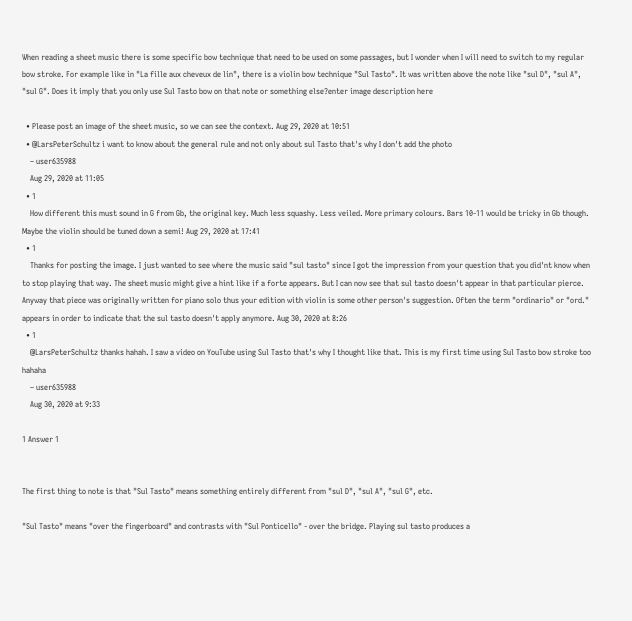When reading a sheet music there is some specific bow technique that need to be used on some passages, but I wonder when I will need to switch to my regular bow stroke. For example like in "La fille aux cheveux de lin", there is a violin bow technique "Sul Tasto". It was written above the note like "sul D", "sul A", "sul G". Does it imply that you only use Sul Tasto bow on that note or something else?enter image description here

  • Please post an image of the sheet music, so we can see the context. Aug 29, 2020 at 10:51
  • @LarsPeterSchultz i want to know about the general rule and not only about sul Tasto that's why I don't add the photo
    – user635988
    Aug 29, 2020 at 11:05
  • 1
    How different this must sound in G from Gb, the original key. Much less squashy. Less veiled. More primary colours. Bars 10-11 would be tricky in Gb though. Maybe the violin should be tuned down a semi! Aug 29, 2020 at 17:41
  • 1
    Thanks for posting the image. I just wanted to see where the music said "sul tasto" since I got the impression from your question that you did'nt know when to stop playing that way. The sheet music might give a hint like if a forte appears. But I can now see that sul tasto doesn't appear in that particular pierce. Anyway that piece was originally written for piano solo thus your edition with violin is some other person's suggestion. Often the term "ordinario" or "ord." appears in order to indicate that the sul tasto doesn't apply anymore. Aug 30, 2020 at 8:26
  • 1
    @LarsPeterSchultz thanks hahah. I saw a video on YouTube using Sul Tasto that's why I thought like that. This is my first time using Sul Tasto bow stroke too hahaha
    – user635988
    Aug 30, 2020 at 9:33

1 Answer 1


The first thing to note is that "Sul Tasto" means something entirely different from "sul D", "sul A", "sul G", etc.

"Sul Tasto" means "over the fingerboard" and contrasts with "Sul Ponticello" - over the bridge. Playing sul tasto produces a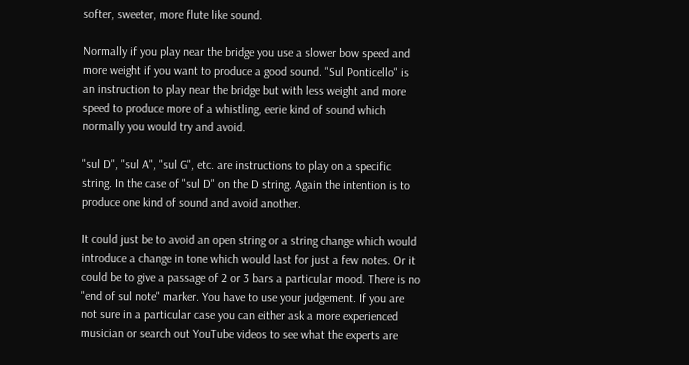softer, sweeter, more flute like sound.

Normally if you play near the bridge you use a slower bow speed and more weight if you want to produce a good sound. "Sul Ponticello" is an instruction to play near the bridge but with less weight and more speed to produce more of a whistling, eerie kind of sound which normally you would try and avoid.

"sul D", "sul A", "sul G", etc. are instructions to play on a specific string. In the case of "sul D" on the D string. Again the intention is to produce one kind of sound and avoid another.

It could just be to avoid an open string or a string change which would introduce a change in tone which would last for just a few notes. Or it could be to give a passage of 2 or 3 bars a particular mood. There is no "end of sul note" marker. You have to use your judgement. If you are not sure in a particular case you can either ask a more experienced musician or search out YouTube videos to see what the experts are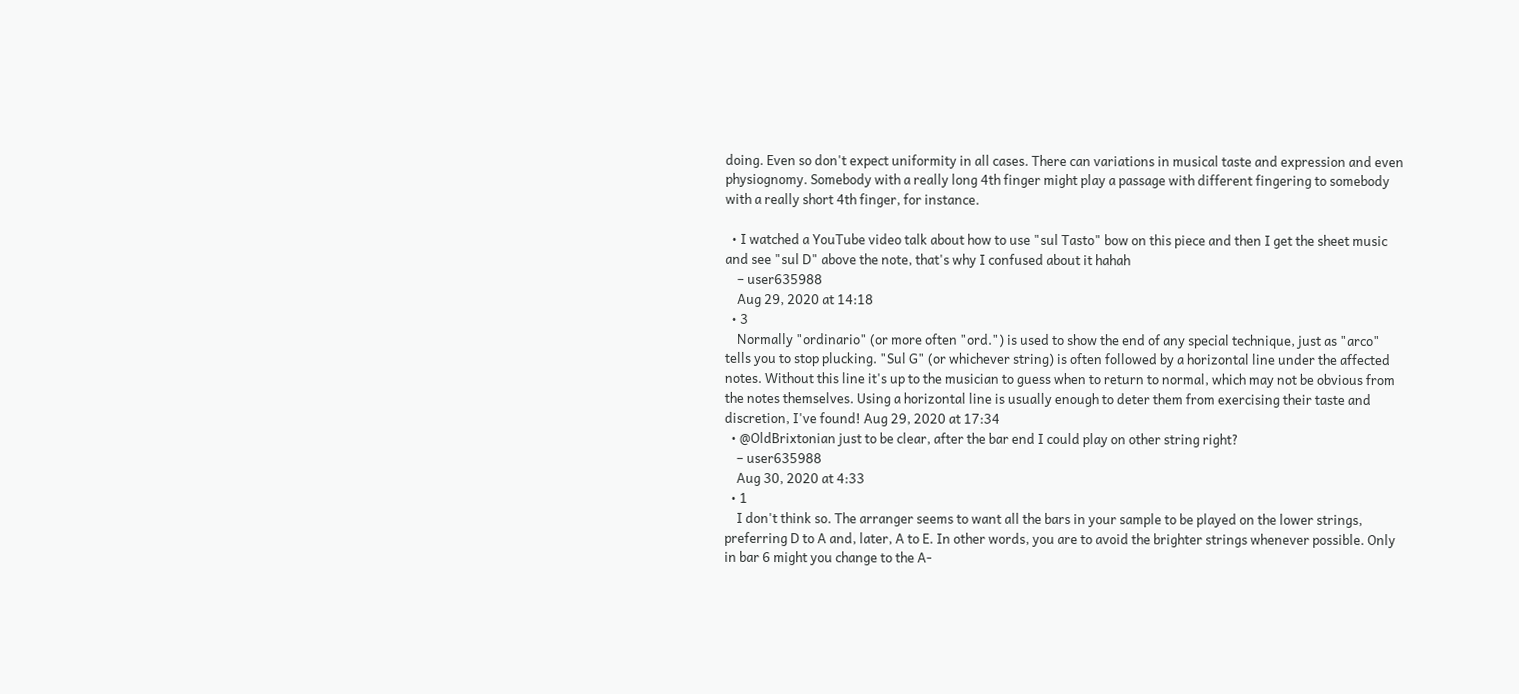doing. Even so don't expect uniformity in all cases. There can variations in musical taste and expression and even physiognomy. Somebody with a really long 4th finger might play a passage with different fingering to somebody with a really short 4th finger, for instance.

  • I watched a YouTube video talk about how to use "sul Tasto" bow on this piece and then I get the sheet music and see "sul D" above the note, that's why I confused about it hahah
    – user635988
    Aug 29, 2020 at 14:18
  • 3
    Normally "ordinario" (or more often "ord.") is used to show the end of any special technique, just as "arco" tells you to stop plucking. "Sul G" (or whichever string) is often followed by a horizontal line under the affected notes. Without this line it's up to the musician to guess when to return to normal, which may not be obvious from the notes themselves. Using a horizontal line is usually enough to deter them from exercising their taste and discretion, I've found! Aug 29, 2020 at 17:34
  • @OldBrixtonian just to be clear, after the bar end I could play on other string right?
    – user635988
    Aug 30, 2020 at 4:33
  • 1
    I don't think so. The arranger seems to want all the bars in your sample to be played on the lower strings, preferring D to A and, later, A to E. In other words, you are to avoid the brighter strings whenever possible. Only in bar 6 might you change to the A-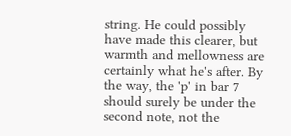string. He could possibly have made this clearer, but warmth and mellowness are certainly what he's after. By the way, the 'p' in bar 7 should surely be under the second note, not the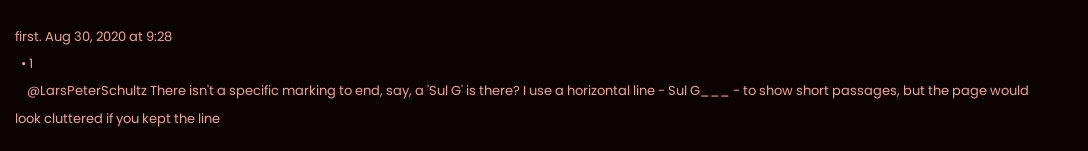first. Aug 30, 2020 at 9:28
  • 1
    @LarsPeterSchultz There isn't a specific marking to end, say, a 'Sul G' is there? I use a horizontal line - Sul G___ - to show short passages, but the page would look cluttered if you kept the line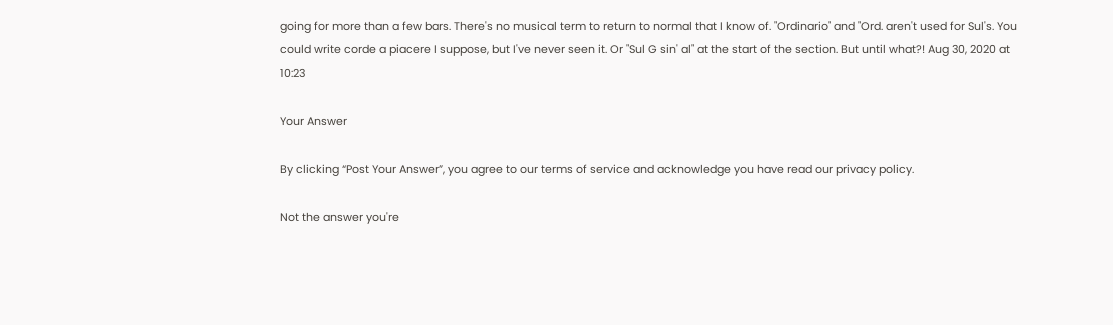going for more than a few bars. There's no musical term to return to normal that I know of. "Ordinario" and "Ord. aren't used for Sul's. You could write corde a piacere I suppose, but I've never seen it. Or "Sul G sin' al" at the start of the section. But until what?! Aug 30, 2020 at 10:23

Your Answer

By clicking “Post Your Answer”, you agree to our terms of service and acknowledge you have read our privacy policy.

Not the answer you're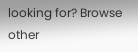looking for? Browse other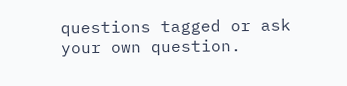questions tagged or ask your own question.